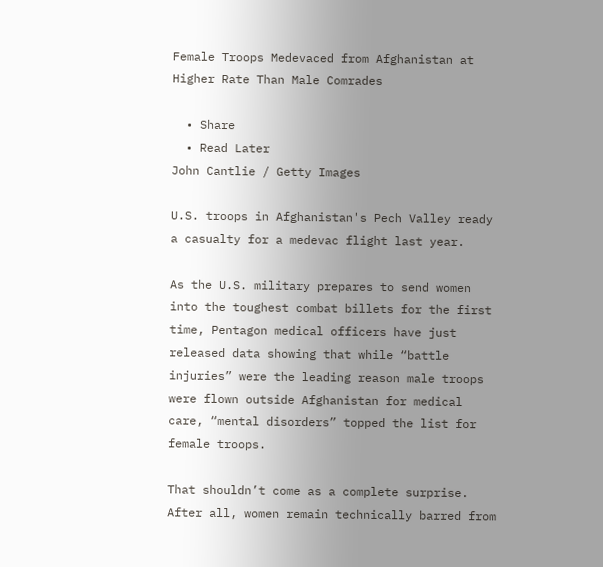Female Troops Medevaced from Afghanistan at Higher Rate Than Male Comrades

  • Share
  • Read Later
John Cantlie / Getty Images

U.S. troops in Afghanistan's Pech Valley ready a casualty for a medevac flight last year.

As the U.S. military prepares to send women into the toughest combat billets for the first time, Pentagon medical officers have just released data showing that while “battle injuries” were the leading reason male troops were flown outside Afghanistan for medical care, “mental disorders” topped the list for female troops.

That shouldn’t come as a complete surprise. After all, women remain technically barred from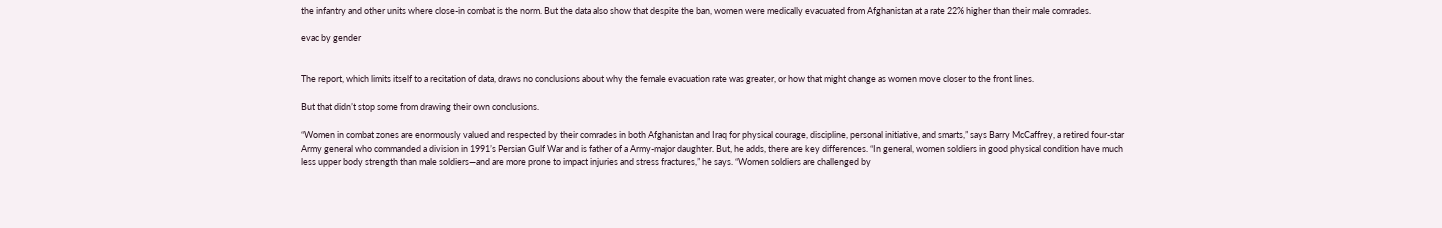the infantry and other units where close-in combat is the norm. But the data also show that despite the ban, women were medically evacuated from Afghanistan at a rate 22% higher than their male comrades.

evac by gender


The report, which limits itself to a recitation of data, draws no conclusions about why the female evacuation rate was greater, or how that might change as women move closer to the front lines.

But that didn’t stop some from drawing their own conclusions.

“Women in combat zones are enormously valued and respected by their comrades in both Afghanistan and Iraq for physical courage, discipline, personal initiative, and smarts,” says Barry McCaffrey, a retired four-star Army general who commanded a division in 1991’s Persian Gulf War and is father of a Army-major daughter. But, he adds, there are key differences. “In general, women soldiers in good physical condition have much less upper body strength than male soldiers—and are more prone to impact injuries and stress fractures,” he says. “Women soldiers are challenged by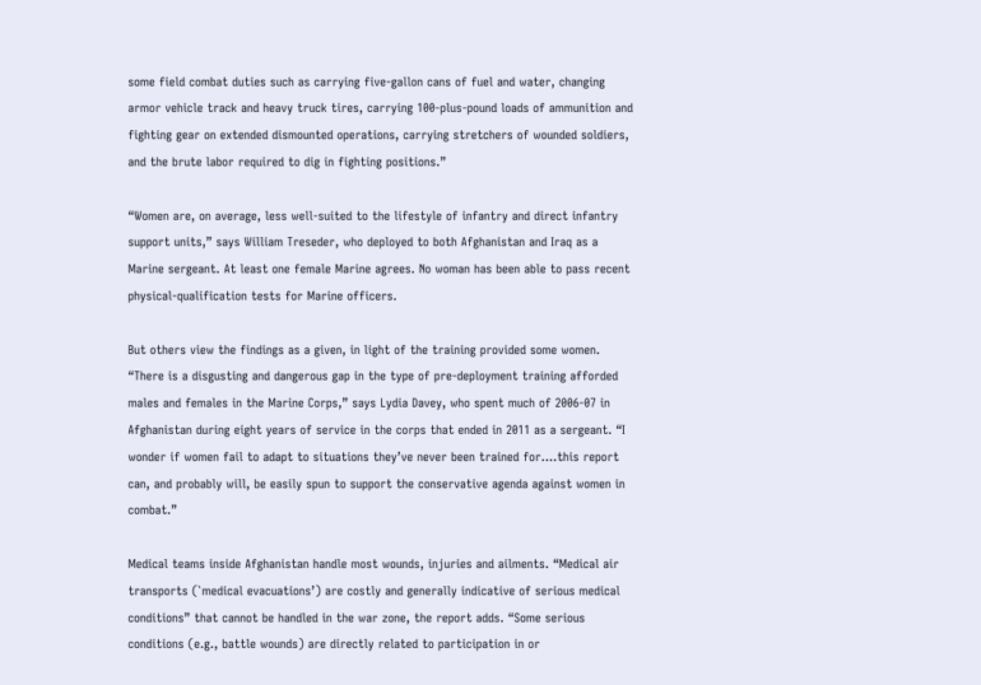some field combat duties such as carrying five-gallon cans of fuel and water, changing armor vehicle track and heavy truck tires, carrying 100-plus-pound loads of ammunition and fighting gear on extended dismounted operations, carrying stretchers of wounded soldiers, and the brute labor required to dig in fighting positions.”

“Women are, on average, less well-suited to the lifestyle of infantry and direct infantry support units,” says William Treseder, who deployed to both Afghanistan and Iraq as a Marine sergeant. At least one female Marine agrees. No woman has been able to pass recent physical-qualification tests for Marine officers.

But others view the findings as a given, in light of the training provided some women. “There is a disgusting and dangerous gap in the type of pre-deployment training afforded males and females in the Marine Corps,” says Lydia Davey, who spent much of 2006-07 in Afghanistan during eight years of service in the corps that ended in 2011 as a sergeant. “I wonder if women fail to adapt to situations they’ve never been trained for….this report can, and probably will, be easily spun to support the conservative agenda against women in combat.”

Medical teams inside Afghanistan handle most wounds, injuries and ailments. “Medical air transports (`medical evacuations’) are costly and generally indicative of serious medical conditions” that cannot be handled in the war zone, the report adds. “Some serious conditions (e.g., battle wounds) are directly related to participation in or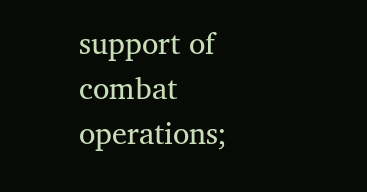support of combat operations;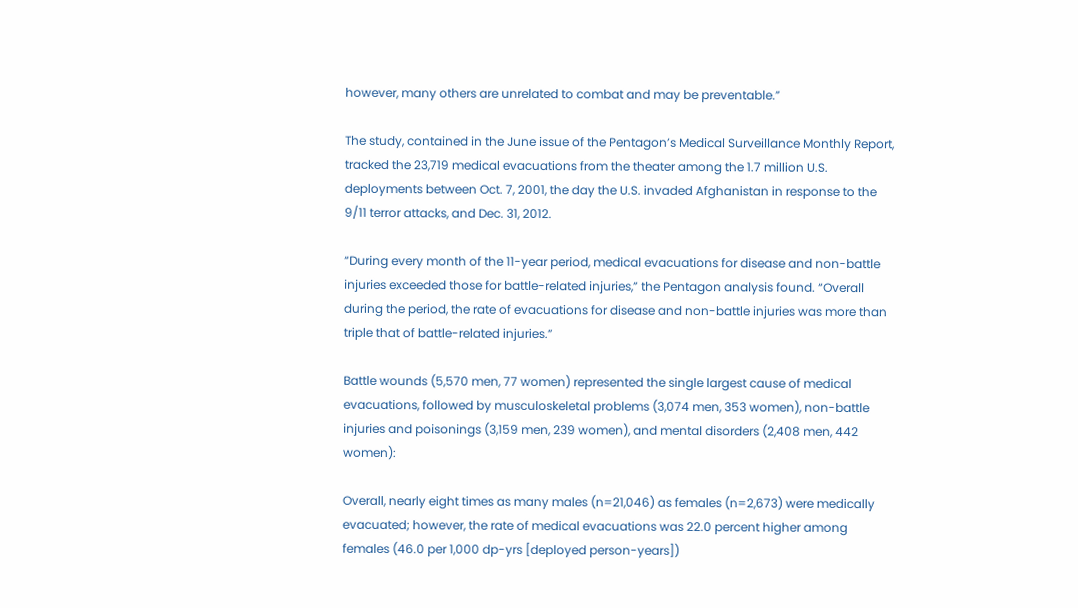however, many others are unrelated to combat and may be preventable.”

The study, contained in the June issue of the Pentagon’s Medical Surveillance Monthly Report, tracked the 23,719 medical evacuations from the theater among the 1.7 million U.S. deployments between Oct. 7, 2001, the day the U.S. invaded Afghanistan in response to the 9/11 terror attacks, and Dec. 31, 2012.

“During every month of the 11-year period, medical evacuations for disease and non-battle injuries exceeded those for battle-related injuries,” the Pentagon analysis found. “Overall during the period, the rate of evacuations for disease and non-battle injuries was more than triple that of battle-related injuries.”

Battle wounds (5,570 men, 77 women) represented the single largest cause of medical evacuations, followed by musculoskeletal problems (3,074 men, 353 women), non-battle injuries and poisonings (3,159 men, 239 women), and mental disorders (2,408 men, 442 women):

Overall, nearly eight times as many males (n=21,046) as females (n=2,673) were medically evacuated; however, the rate of medical evacuations was 22.0 percent higher among females (46.0 per 1,000 dp-yrs [deployed person-years])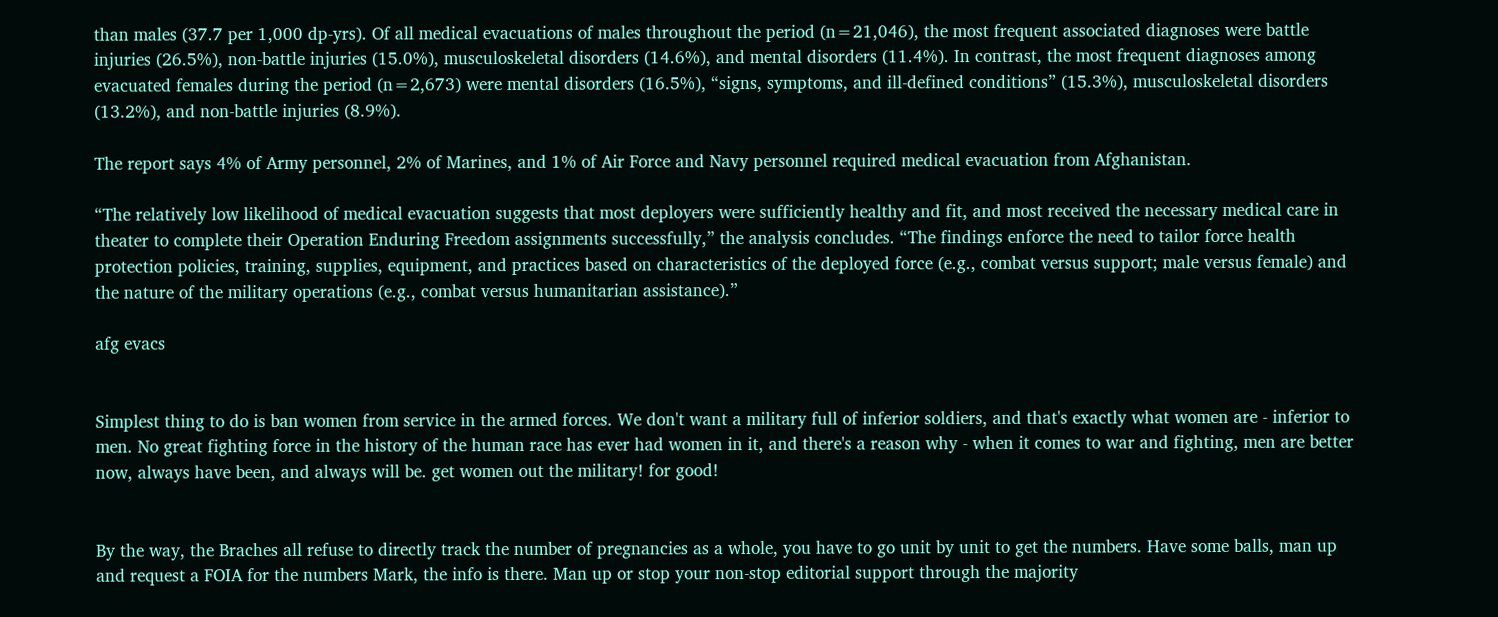than males (37.7 per 1,000 dp-yrs). Of all medical evacuations of males throughout the period (n=21,046), the most frequent associated diagnoses were battle injuries (26.5%), non-battle injuries (15.0%), musculoskeletal disorders (14.6%), and mental disorders (11.4%). In contrast, the most frequent diagnoses among evacuated females during the period (n=2,673) were mental disorders (16.5%), “signs, symptoms, and ill-defined conditions” (15.3%), musculoskeletal disorders (13.2%), and non-battle injuries (8.9%).

The report says 4% of Army personnel, 2% of Marines, and 1% of Air Force and Navy personnel required medical evacuation from Afghanistan.

“The relatively low likelihood of medical evacuation suggests that most deployers were sufficiently healthy and fit, and most received the necessary medical care in theater to complete their Operation Enduring Freedom assignments successfully,” the analysis concludes. “The findings enforce the need to tailor force health protection policies, training, supplies, equipment, and practices based on characteristics of the deployed force (e.g., combat versus support; male versus female) and the nature of the military operations (e.g., combat versus humanitarian assistance).”

afg evacs


Simplest thing to do is ban women from service in the armed forces. We don't want a military full of inferior soldiers, and that's exactly what women are - inferior to men. No great fighting force in the history of the human race has ever had women in it, and there's a reason why - when it comes to war and fighting, men are better now, always have been, and always will be. get women out the military! for good!


By the way, the Braches all refuse to directly track the number of pregnancies as a whole, you have to go unit by unit to get the numbers. Have some balls, man up and request a FOIA for the numbers Mark, the info is there. Man up or stop your non-stop editorial support through the majority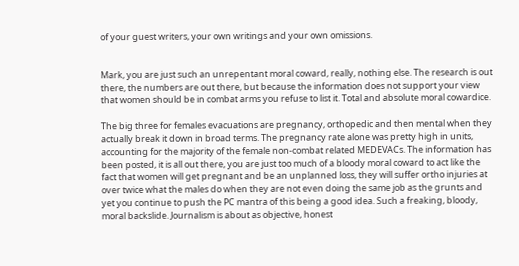of your guest writers, your own writings and your own omissions.


Mark, you are just such an unrepentant moral coward, really, nothing else. The research is out there, the numbers are out there, but because the information does not support your view that women should be in combat arms you refuse to list it. Total and absolute moral cowardice.

The big three for females evacuations are pregnancy, orthopedic and then mental when they actually break it down in broad terms. The pregnancy rate alone was pretty high in units, accounting for the majority of the female non-combat related MEDEVACs. The information has been posted, it is all out there, you are just too much of a bloody moral coward to act like the fact that women will get pregnant and be an unplanned loss, they will suffer ortho injuries at over twice what the males do when they are not even doing the same job as the grunts and yet you continue to push the PC mantra of this being a good idea. Such a freaking, bloody, moral backslide. Journalism is about as objective, honest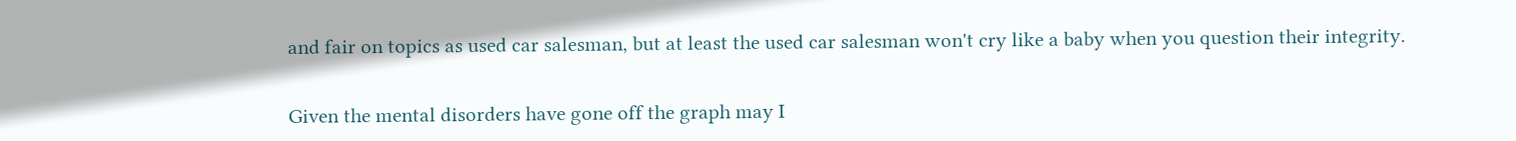and fair on topics as used car salesman, but at least the used car salesman won't cry like a baby when you question their integrity.


Given the mental disorders have gone off the graph may I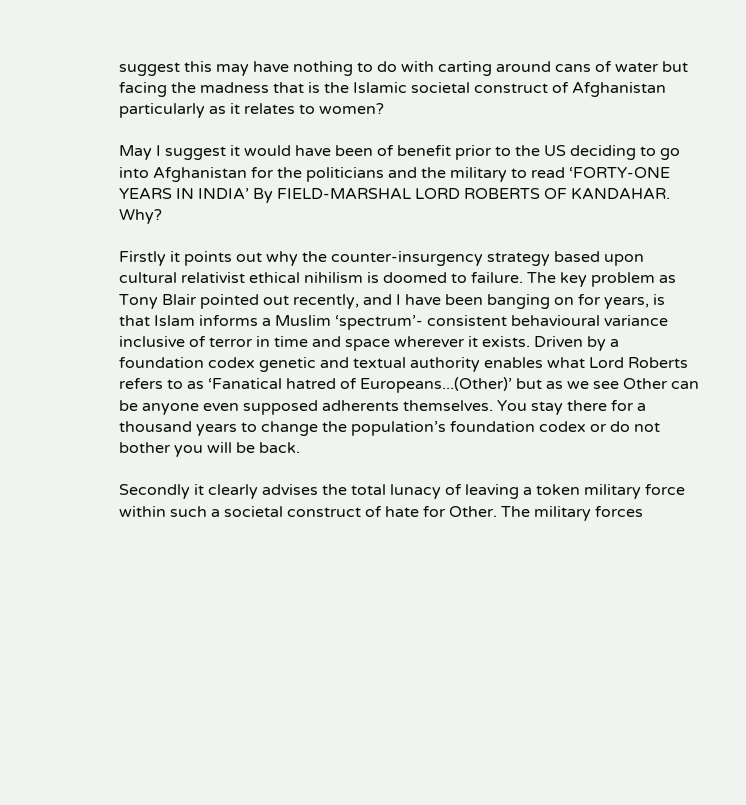suggest this may have nothing to do with carting around cans of water but facing the madness that is the Islamic societal construct of Afghanistan particularly as it relates to women?

May I suggest it would have been of benefit prior to the US deciding to go into Afghanistan for the politicians and the military to read ‘FORTY-ONE YEARS IN INDIA’ By FIELD-MARSHAL LORD ROBERTS OF KANDAHAR. Why?

Firstly it points out why the counter-insurgency strategy based upon cultural relativist ethical nihilism is doomed to failure. The key problem as Tony Blair pointed out recently, and I have been banging on for years, is that Islam informs a Muslim ‘spectrum’- consistent behavioural variance inclusive of terror in time and space wherever it exists. Driven by a foundation codex genetic and textual authority enables what Lord Roberts refers to as ‘Fanatical hatred of Europeans...(Other)’ but as we see Other can be anyone even supposed adherents themselves. You stay there for a thousand years to change the population’s foundation codex or do not bother you will be back.

Secondly it clearly advises the total lunacy of leaving a token military force within such a societal construct of hate for Other. The military forces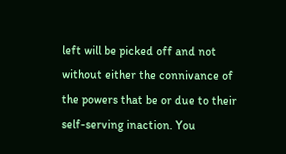left will be picked off and not without either the connivance of the powers that be or due to their self-serving inaction. You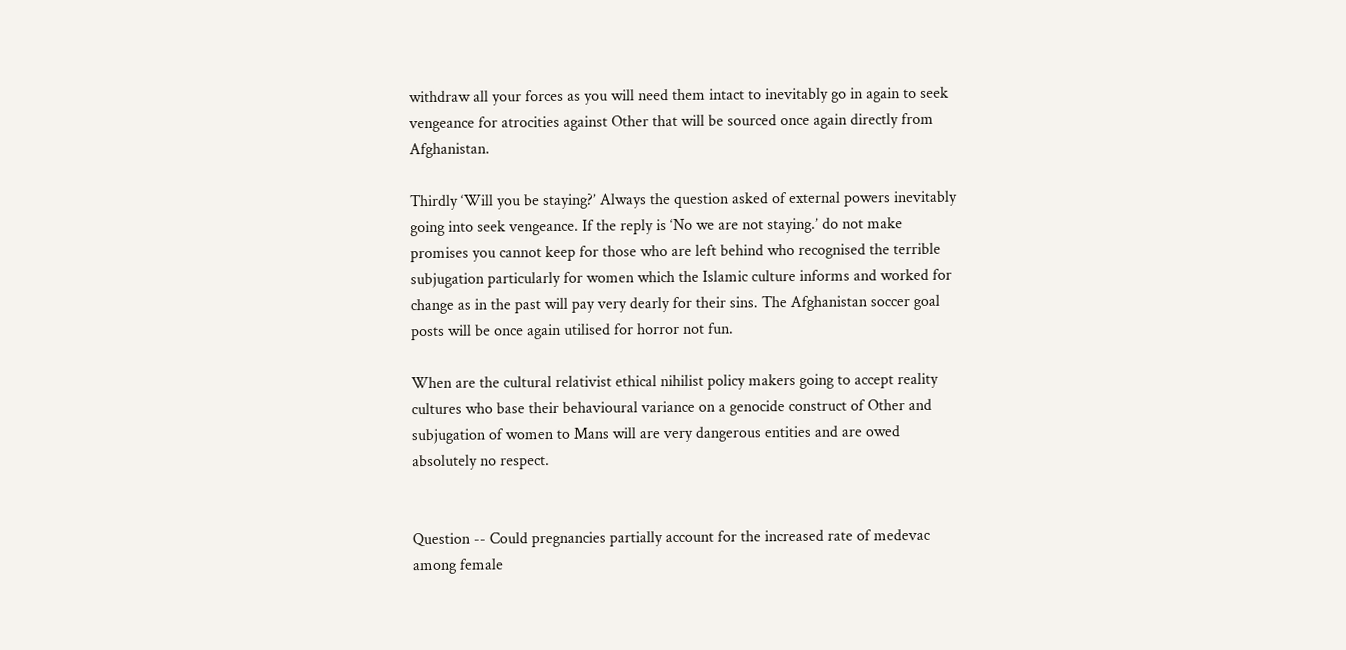withdraw all your forces as you will need them intact to inevitably go in again to seek vengeance for atrocities against Other that will be sourced once again directly from Afghanistan.

Thirdly ‘Will you be staying?’ Always the question asked of external powers inevitably going into seek vengeance. If the reply is ‘No we are not staying.’ do not make promises you cannot keep for those who are left behind who recognised the terrible subjugation particularly for women which the Islamic culture informs and worked for change as in the past will pay very dearly for their sins. The Afghanistan soccer goal posts will be once again utilised for horror not fun.

When are the cultural relativist ethical nihilist policy makers going to accept reality cultures who base their behavioural variance on a genocide construct of Other and subjugation of women to Mans will are very dangerous entities and are owed absolutely no respect.


Question -- Could pregnancies partially account for the increased rate of medevac among female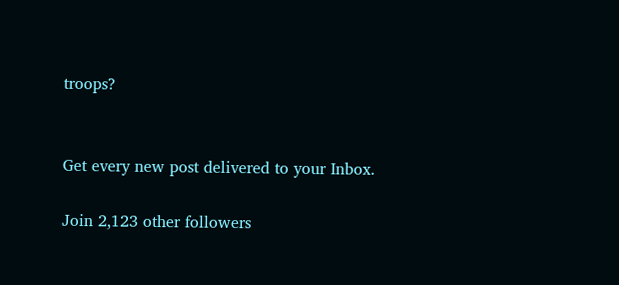troops?


Get every new post delivered to your Inbox.

Join 2,123 other followers